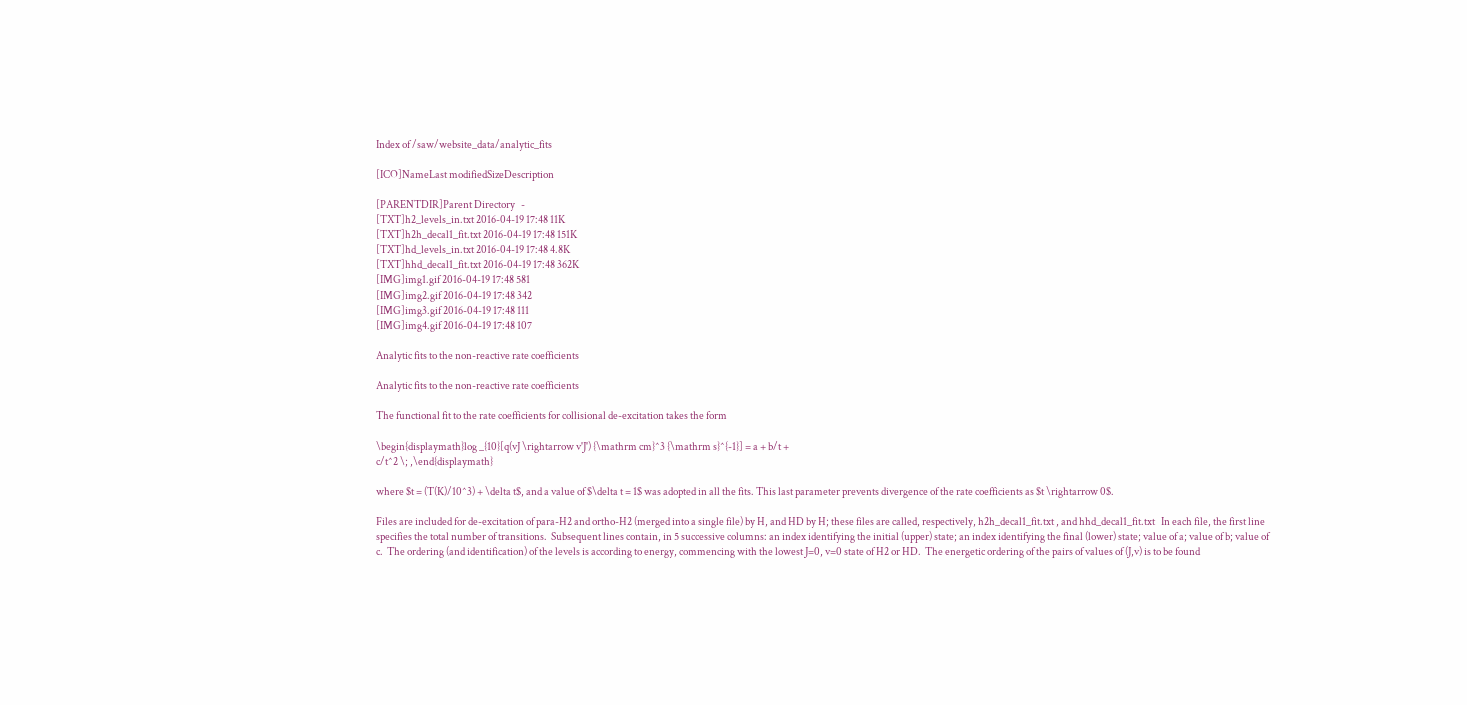Index of /saw/website_data/analytic_fits

[ICO]NameLast modifiedSizeDescription

[PARENTDIR]Parent Directory   -
[TXT]h2_levels_in.txt 2016-04-19 17:48 11K
[TXT]h2h_decal1_fit.txt 2016-04-19 17:48 151K
[TXT]hd_levels_in.txt 2016-04-19 17:48 4.8K
[TXT]hhd_decal1_fit.txt 2016-04-19 17:48 362K
[IMG]img1.gif 2016-04-19 17:48 581
[IMG]img2.gif 2016-04-19 17:48 342
[IMG]img3.gif 2016-04-19 17:48 111
[IMG]img4.gif 2016-04-19 17:48 107

Analytic fits to the non-reactive rate coefficients

Analytic fits to the non-reactive rate coefficients

The functional fit to the rate coefficients for collisional de-excitation takes the form

\begin{displaymath}log _{10}[q(vJ \rightarrow v'J') {\mathrm cm}^3 {\mathrm s}^{-1}] = a + b/t +
c/t^2 \; ,\end{displaymath}

where $t = (T(K)/10^3) + \delta t$, and a value of $\delta t = 1$ was adopted in all the fits. This last parameter prevents divergence of the rate coefficients as $t \rightarrow 0$.

Files are included for de-excitation of para-H2 and ortho-H2 (merged into a single file) by H, and HD by H; these files are called, respectively, h2h_decal1_fit.txt , and hhd_decal1_fit.txt   In each file, the first line specifies the total number of transitions.  Subsequent lines contain, in 5 successive columns: an index identifying the initial (upper) state; an index identifying the final (lower) state; value of a; value of b; value of c.  The ordering (and identification) of the levels is according to energy, commencing with the lowest J=0, v=0 state of H2 or HD.  The energetic ordering of the pairs of values of (J,v) is to be found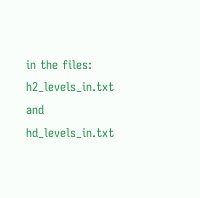in the files: h2_levels_in.txt and hd_levels_in.txt